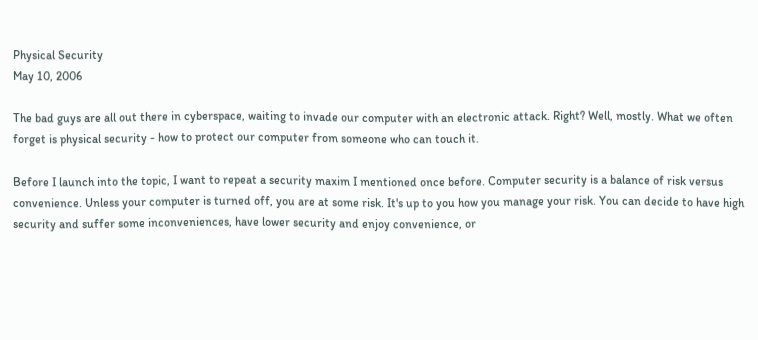Physical Security
May 10, 2006

The bad guys are all out there in cyberspace, waiting to invade our computer with an electronic attack. Right? Well, mostly. What we often forget is physical security - how to protect our computer from someone who can touch it.

Before I launch into the topic, I want to repeat a security maxim I mentioned once before. Computer security is a balance of risk versus convenience. Unless your computer is turned off, you are at some risk. It's up to you how you manage your risk. You can decide to have high security and suffer some inconveniences, have lower security and enjoy convenience, or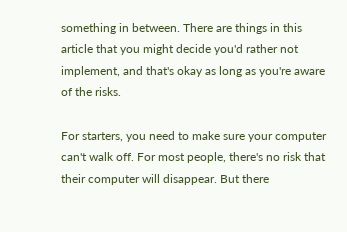something in between. There are things in this article that you might decide you'd rather not implement, and that's okay as long as you're aware of the risks.

For starters, you need to make sure your computer can't walk off. For most people, there's no risk that their computer will disappear. But there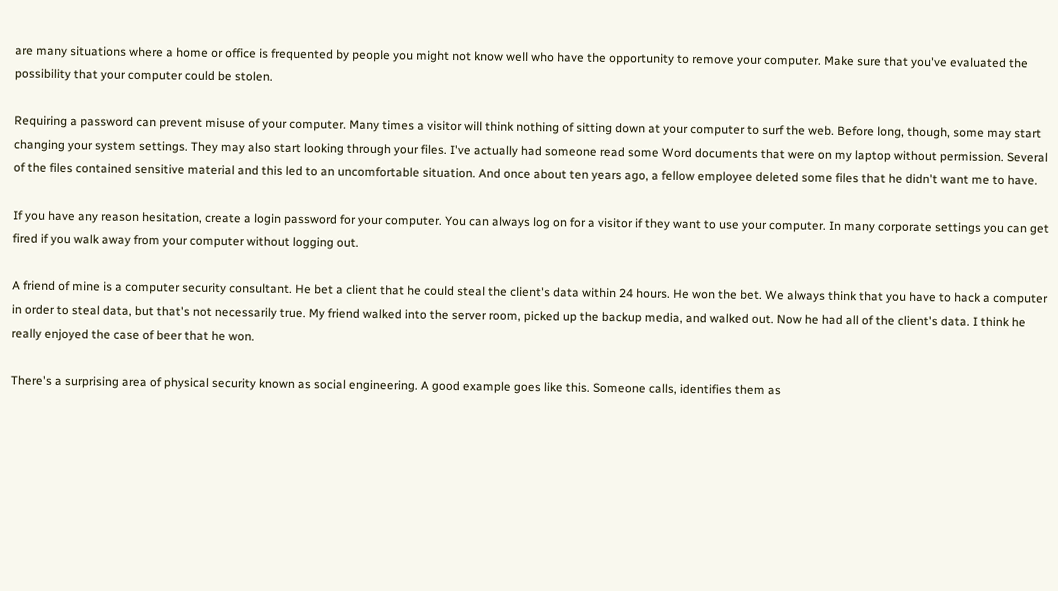are many situations where a home or office is frequented by people you might not know well who have the opportunity to remove your computer. Make sure that you've evaluated the possibility that your computer could be stolen.

Requiring a password can prevent misuse of your computer. Many times a visitor will think nothing of sitting down at your computer to surf the web. Before long, though, some may start changing your system settings. They may also start looking through your files. I've actually had someone read some Word documents that were on my laptop without permission. Several of the files contained sensitive material and this led to an uncomfortable situation. And once about ten years ago, a fellow employee deleted some files that he didn't want me to have.

If you have any reason hesitation, create a login password for your computer. You can always log on for a visitor if they want to use your computer. In many corporate settings you can get fired if you walk away from your computer without logging out.

A friend of mine is a computer security consultant. He bet a client that he could steal the client's data within 24 hours. He won the bet. We always think that you have to hack a computer in order to steal data, but that's not necessarily true. My friend walked into the server room, picked up the backup media, and walked out. Now he had all of the client's data. I think he really enjoyed the case of beer that he won.

There's a surprising area of physical security known as social engineering. A good example goes like this. Someone calls, identifies them as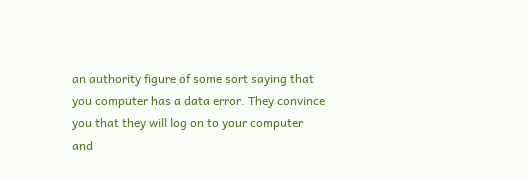an authority figure of some sort saying that you computer has a data error. They convince you that they will log on to your computer and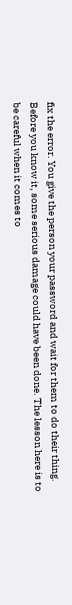fix the error. You give the person your password and wait for them to do their thing. Before you know it, some serious damage could have been done. The lesson here is to be careful when it comes to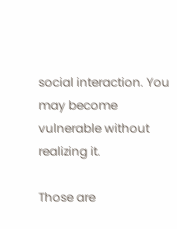social interaction. You may become vulnerable without realizing it.

Those are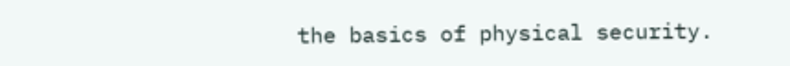the basics of physical security.